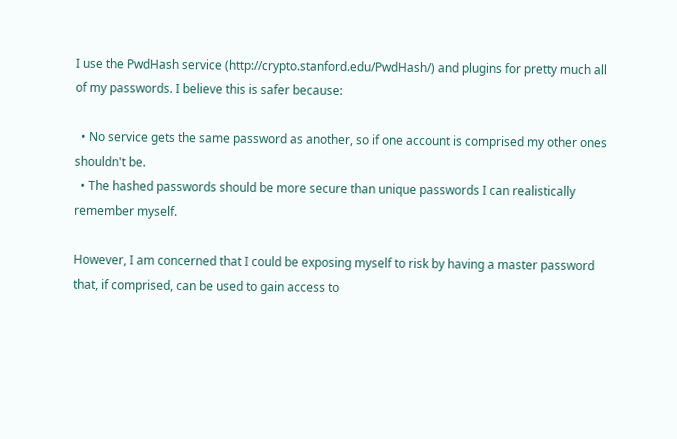I use the PwdHash service (http://crypto.stanford.edu/PwdHash/) and plugins for pretty much all of my passwords. I believe this is safer because:

  • No service gets the same password as another, so if one account is comprised my other ones shouldn't be.
  • The hashed passwords should be more secure than unique passwords I can realistically remember myself.

However, I am concerned that I could be exposing myself to risk by having a master password that, if comprised, can be used to gain access to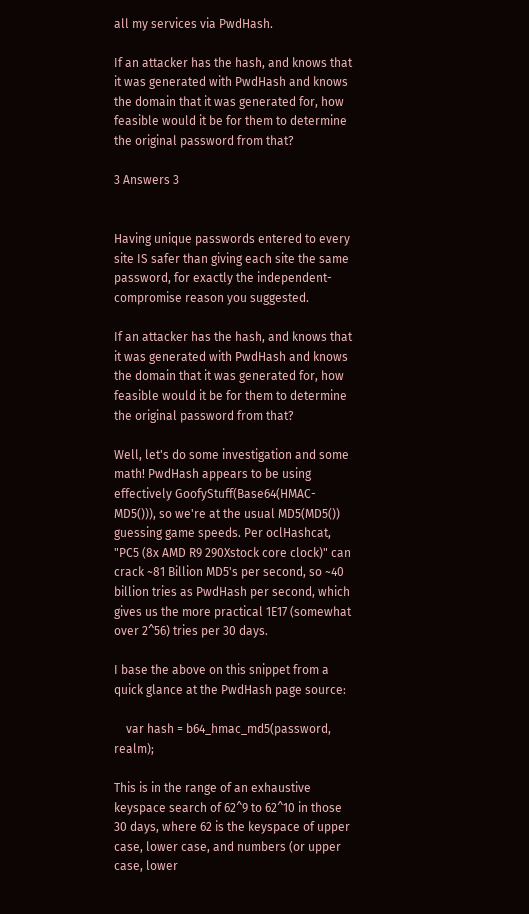all my services via PwdHash.

If an attacker has the hash, and knows that it was generated with PwdHash and knows the domain that it was generated for, how feasible would it be for them to determine the original password from that?

3 Answers 3


Having unique passwords entered to every site IS safer than giving each site the same password, for exactly the independent-compromise reason you suggested.

If an attacker has the hash, and knows that it was generated with PwdHash and knows the domain that it was generated for, how feasible would it be for them to determine the original password from that?

Well, let's do some investigation and some math! PwdHash appears to be using effectively GoofyStuff(Base64(HMAC-MD5())), so we're at the usual MD5(MD5()) guessing game speeds. Per oclHashcat, "PC5 (8x AMD R9 290Xstock core clock)" can crack ~81 Billion MD5's per second, so ~40 billion tries as PwdHash per second, which gives us the more practical 1E17 (somewhat over 2^56) tries per 30 days.

I base the above on this snippet from a quick glance at the PwdHash page source:

    var hash = b64_hmac_md5(password, realm);

This is in the range of an exhaustive keyspace search of 62^9 to 62^10 in those 30 days, where 62 is the keyspace of upper case, lower case, and numbers (or upper case, lower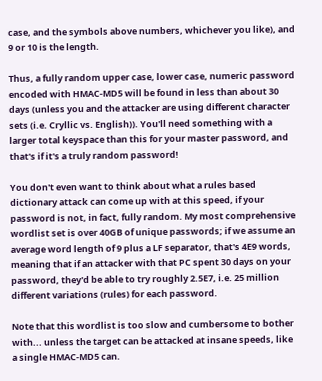case, and the symbols above numbers, whichever you like), and 9 or 10 is the length.

Thus, a fully random upper case, lower case, numeric password encoded with HMAC-MD5 will be found in less than about 30 days (unless you and the attacker are using different character sets (i.e. Cryllic vs. English)). You'll need something with a larger total keyspace than this for your master password, and that's if it's a truly random password!

You don't even want to think about what a rules based dictionary attack can come up with at this speed, if your password is not, in fact, fully random. My most comprehensive wordlist set is over 40GB of unique passwords; if we assume an average word length of 9 plus a LF separator, that's 4E9 words, meaning that if an attacker with that PC spent 30 days on your password, they'd be able to try roughly 2.5E7, i.e. 25 million different variations (rules) for each password.

Note that this wordlist is too slow and cumbersome to bother with... unless the target can be attacked at insane speeds, like a single HMAC-MD5 can.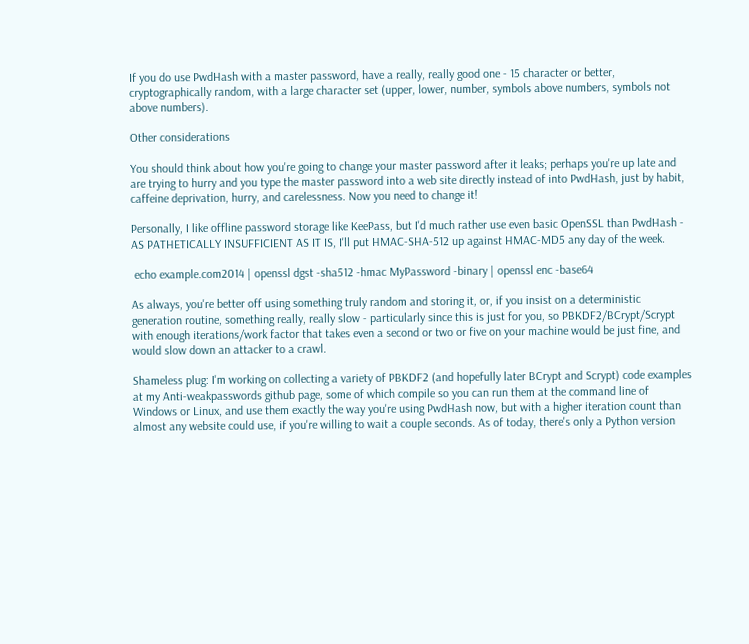If you do use PwdHash with a master password, have a really, really good one - 15 character or better, cryptographically random, with a large character set (upper, lower, number, symbols above numbers, symbols not above numbers).

Other considerations

You should think about how you're going to change your master password after it leaks; perhaps you're up late and are trying to hurry and you type the master password into a web site directly instead of into PwdHash, just by habit, caffeine deprivation, hurry, and carelessness. Now you need to change it!

Personally, I like offline password storage like KeePass, but I'd much rather use even basic OpenSSL than PwdHash - AS PATHETICALLY INSUFFICIENT AS IT IS, I'll put HMAC-SHA-512 up against HMAC-MD5 any day of the week.

 echo example.com2014 | openssl dgst -sha512 -hmac MyPassword -binary | openssl enc -base64

As always, you're better off using something truly random and storing it, or, if you insist on a deterministic generation routine, something really, really slow - particularly since this is just for you, so PBKDF2/BCrypt/Scrypt with enough iterations/work factor that takes even a second or two or five on your machine would be just fine, and would slow down an attacker to a crawl.

Shameless plug: I'm working on collecting a variety of PBKDF2 (and hopefully later BCrypt and Scrypt) code examples at my Anti-weakpasswords github page, some of which compile so you can run them at the command line of Windows or Linux, and use them exactly the way you're using PwdHash now, but with a higher iteration count than almost any website could use, if you're willing to wait a couple seconds. As of today, there's only a Python version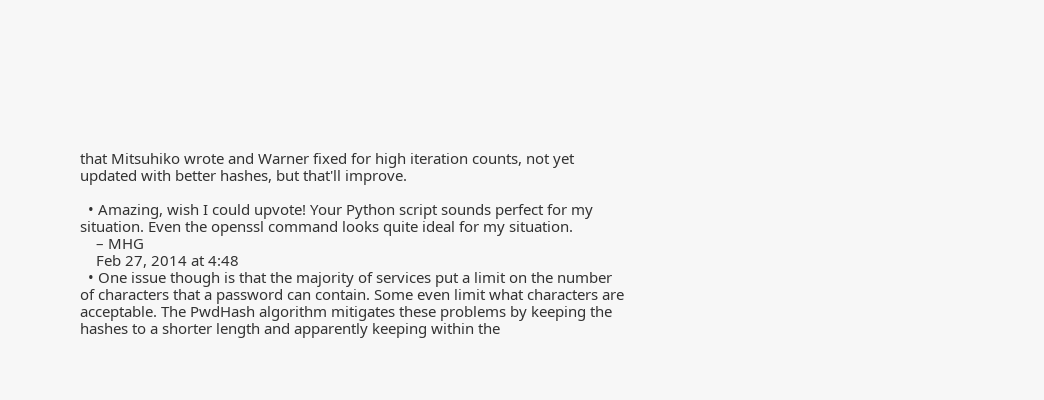that Mitsuhiko wrote and Warner fixed for high iteration counts, not yet updated with better hashes, but that'll improve.

  • Amazing, wish I could upvote! Your Python script sounds perfect for my situation. Even the openssl command looks quite ideal for my situation.
    – MHG
    Feb 27, 2014 at 4:48
  • One issue though is that the majority of services put a limit on the number of characters that a password can contain. Some even limit what characters are acceptable. The PwdHash algorithm mitigates these problems by keeping the hashes to a shorter length and apparently keeping within the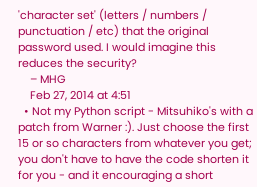'character set' (letters / numbers / punctuation / etc) that the original password used. I would imagine this reduces the security?
    – MHG
    Feb 27, 2014 at 4:51
  • Not my Python script - Mitsuhiko's with a patch from Warner :). Just choose the first 15 or so characters from whatever you get; you don't have to have the code shorten it for you - and it encouraging a short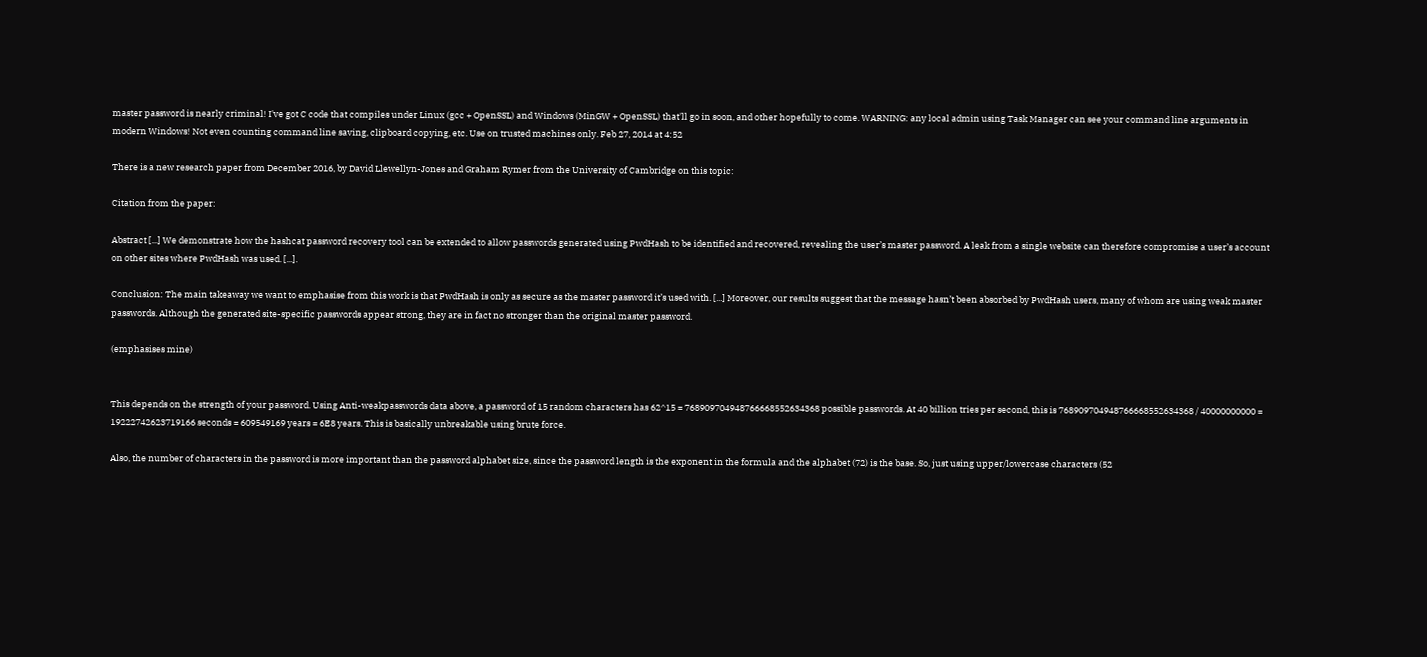master password is nearly criminal! I've got C code that compiles under Linux (gcc + OpenSSL) and Windows (MinGW + OpenSSL) that'll go in soon, and other hopefully to come. WARNING: any local admin using Task Manager can see your command line arguments in modern Windows! Not even counting command line saving, clipboard copying, etc. Use on trusted machines only. Feb 27, 2014 at 4:52

There is a new research paper from December 2016, by David Llewellyn-Jones and Graham Rymer from the University of Cambridge on this topic:

Citation from the paper:

Abstract [...] We demonstrate how the hashcat password recovery tool can be extended to allow passwords generated using PwdHash to be identified and recovered, revealing the user’s master password. A leak from a single website can therefore compromise a user’s account on other sites where PwdHash was used. [...].

Conclusion: The main takeaway we want to emphasise from this work is that PwdHash is only as secure as the master password it’s used with. [...] Moreover, our results suggest that the message hasn’t been absorbed by PwdHash users, many of whom are using weak master passwords. Although the generated site-specific passwords appear strong, they are in fact no stronger than the original master password.

(emphasises mine)


This depends on the strength of your password. Using Anti-weakpasswords data above, a password of 15 random characters has 62^15 = 768909704948766668552634368 possible passwords. At 40 billion tries per second, this is 768909704948766668552634368 / 40000000000 = 19222742623719166 seconds = 609549169 years = 6E8 years. This is basically unbreakable using brute force.

Also, the number of characters in the password is more important than the password alphabet size, since the password length is the exponent in the formula and the alphabet (72) is the base. So, just using upper/lowercase characters (52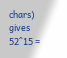chars) gives 52^15 =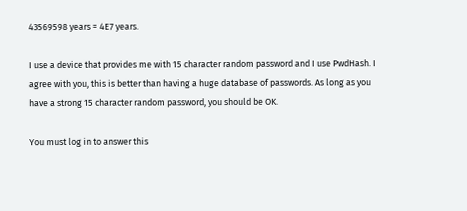43569598 years = 4E7 years.

I use a device that provides me with 15 character random password and I use PwdHash. I agree with you, this is better than having a huge database of passwords. As long as you have a strong 15 character random password, you should be OK.

You must log in to answer this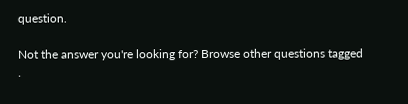question.

Not the answer you're looking for? Browse other questions tagged .